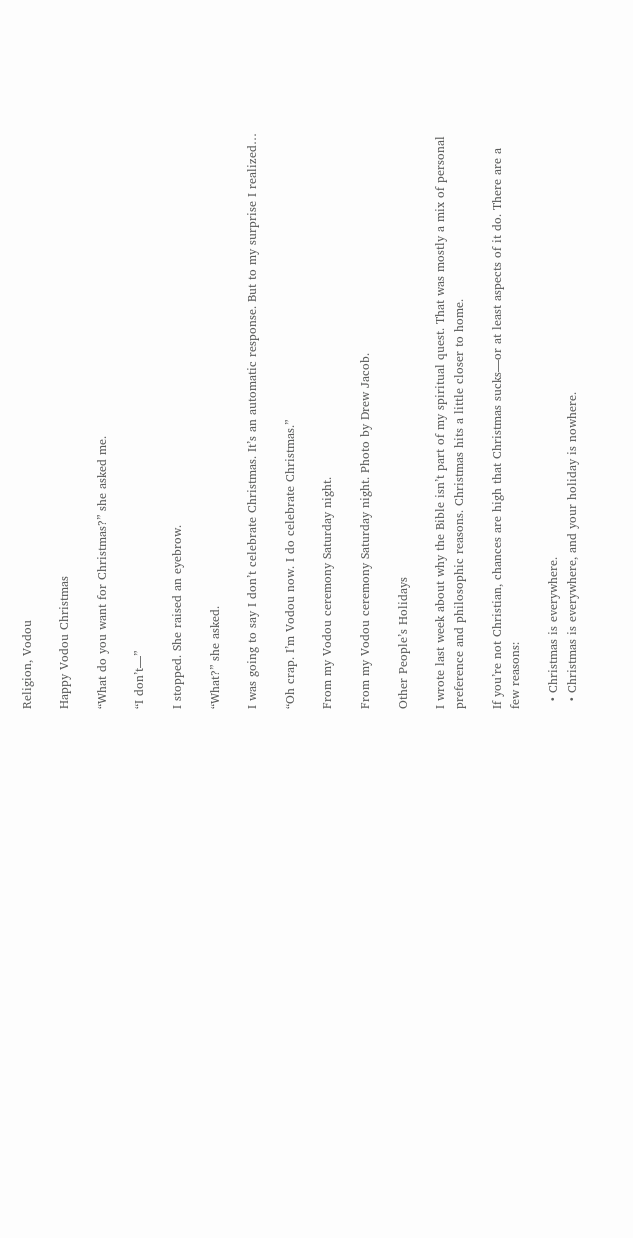Religion, Vodou

Happy Vodou Christmas

“What do you want for Christmas?” she asked me.

“I don’t—”

I stopped. She raised an eyebrow.

“What?” she asked.

I was going to say I don’t celebrate Christmas. It’s an automatic response. But to my surprise I realized…

“Oh crap. I’m Vodou now. I do celebrate Christmas.”

From my Vodou ceremony Saturday night.

From my Vodou ceremony Saturday night. Photo by Drew Jacob.

Other People’s Holidays

I wrote last week about why the Bible isn’t part of my spiritual quest. That was mostly a mix of personal preference and philosophic reasons. Christmas hits a little closer to home.

If you’re not Christian, chances are high that Christmas sucks—or at least aspects of it do. There are a few reasons:

  • Christmas is everywhere.
  • Christmas is everywhere, and your holiday is nowhere.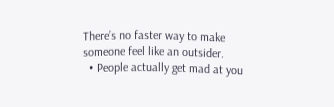There’s no faster way to make someone feel like an outsider.
  • People actually get mad at you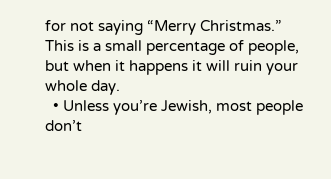for not saying “Merry Christmas.” This is a small percentage of people, but when it happens it will ruin your whole day.
  • Unless you’re Jewish, most people don’t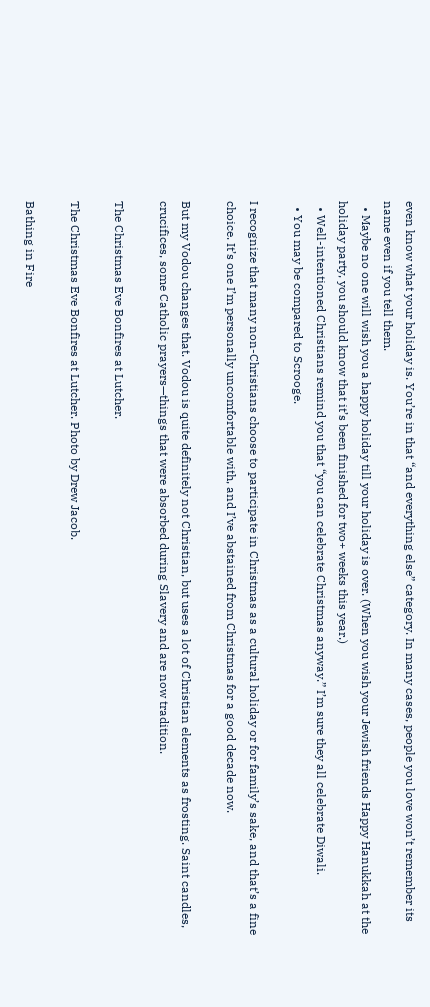even know what your holiday is. You’re in that “and everything else” category. In many cases, people you love won’t remember its name even if you tell them.
  • Maybe no one will wish you a happy holiday till your holiday is over. (When you wish your Jewish friends Happy Hanukkah at the holiday party, you should know that it’s been finished for two+ weeks this year.)
  • Well-intentioned Christians remind you that “you can celebrate Christmas anyway.” I’m sure they all celebrate Diwali.
  • You may be compared to Scrooge.

I recognize that many non-Christians choose to participate in Christmas as a cultural holiday or for family’s sake, and that’s a fine choice. It’s one I’m personally uncomfortable with, and I’ve abstained from Christmas for a good decade now.

But my Vodou changes that. Vodou is quite definitely not Christian, but uses a lot of Christian elements as frosting. Saint candles, crucifices, some Catholic prayers—things that were absorbed during Slavery and are now tradition.

The Christmas Eve Bonfires at Lutcher.

The Christmas Eve Bonfires at Lutcher. Photo by Drew Jacob.

Bathing in Fire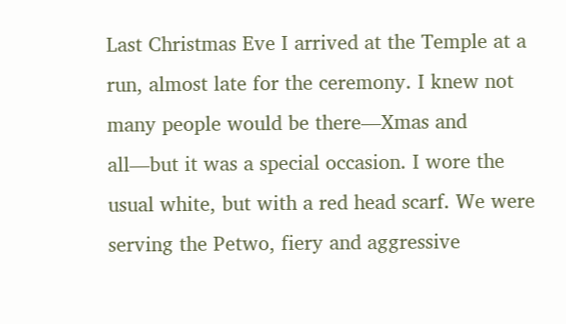Last Christmas Eve I arrived at the Temple at a run, almost late for the ceremony. I knew not many people would be there—Xmas and all—but it was a special occasion. I wore the usual white, but with a red head scarf. We were serving the Petwo, fiery and aggressive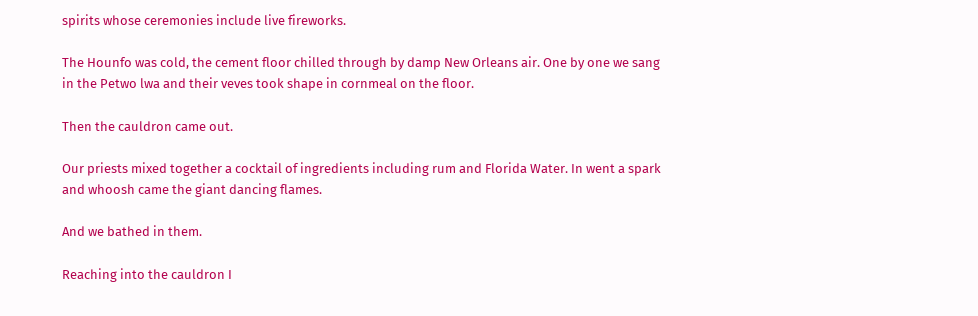spirits whose ceremonies include live fireworks.

The Hounfo was cold, the cement floor chilled through by damp New Orleans air. One by one we sang in the Petwo lwa and their veves took shape in cornmeal on the floor.

Then the cauldron came out.

Our priests mixed together a cocktail of ingredients including rum and Florida Water. In went a spark and whoosh came the giant dancing flames.

And we bathed in them.

Reaching into the cauldron I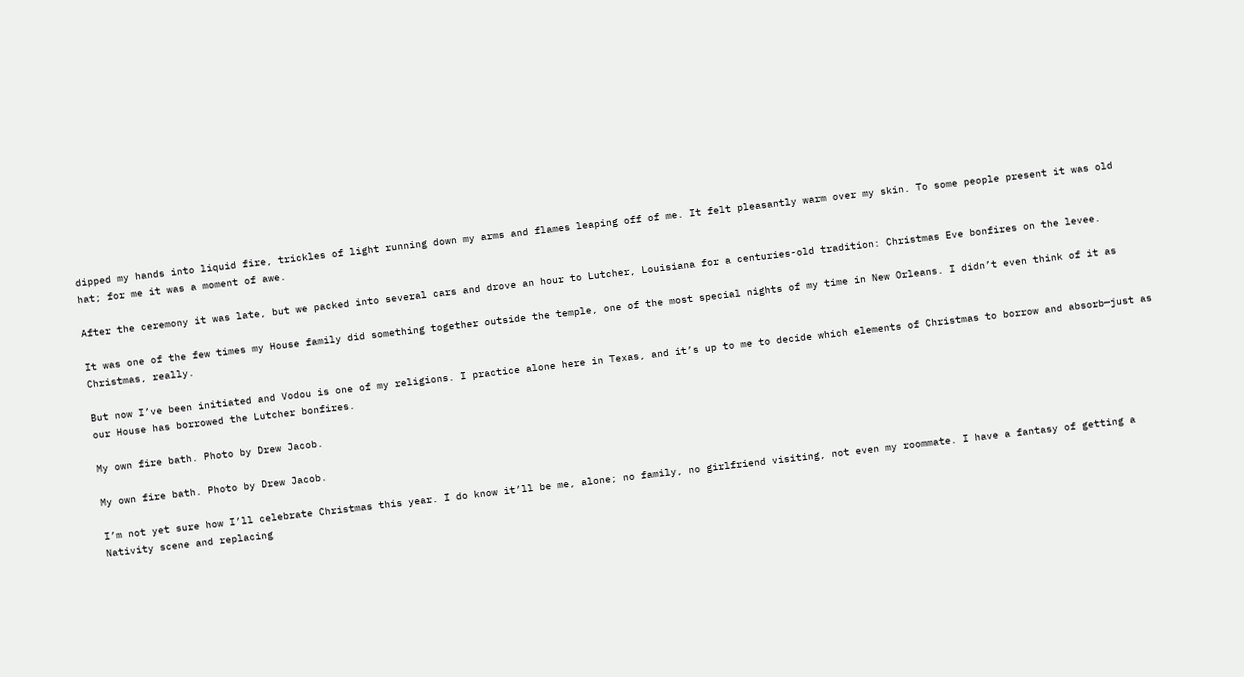dipped my hands into liquid fire, trickles of light running down my arms and flames leaping off of me. It felt pleasantly warm over my skin. To some people present it was old hat; for me it was a moment of awe.

After the ceremony it was late, but we packed into several cars and drove an hour to Lutcher, Louisiana for a centuries-old tradition: Christmas Eve bonfires on the levee.

It was one of the few times my House family did something together outside the temple, one of the most special nights of my time in New Orleans. I didn’t even think of it as Christmas, really.

But now I’ve been initiated and Vodou is one of my religions. I practice alone here in Texas, and it’s up to me to decide which elements of Christmas to borrow and absorb—just as our House has borrowed the Lutcher bonfires.

My own fire bath. Photo by Drew Jacob.

My own fire bath. Photo by Drew Jacob.

I’m not yet sure how I’ll celebrate Christmas this year. I do know it’ll be me, alone; no family, no girlfriend visiting, not even my roommate. I have a fantasy of getting a Nativity scene and replacing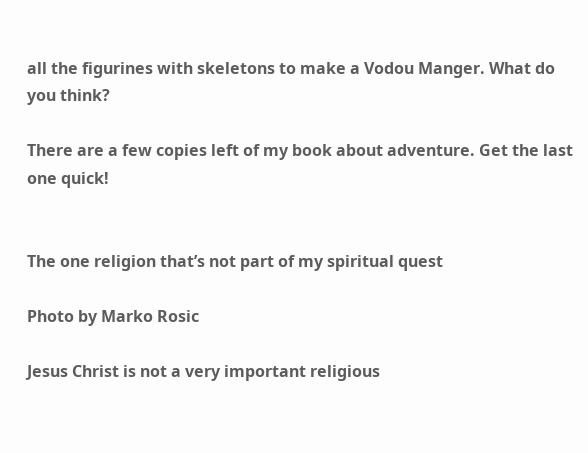all the figurines with skeletons to make a Vodou Manger. What do you think?

There are a few copies left of my book about adventure. Get the last one quick!


The one religion that’s not part of my spiritual quest

Photo by Marko Rosic

Jesus Christ is not a very important religious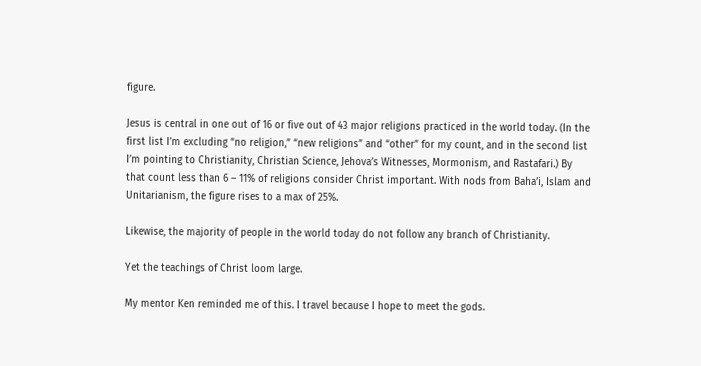figure.

Jesus is central in one out of 16 or five out of 43 major religions practiced in the world today. (In the first list I’m excluding “no religion,” “new religions” and “other” for my count, and in the second list I’m pointing to Christianity, Christian Science, Jehova’s Witnesses, Mormonism, and Rastafari.) By that count less than 6 – 11% of religions consider Christ important. With nods from Baha’i, Islam and Unitarianism, the figure rises to a max of 25%.

Likewise, the majority of people in the world today do not follow any branch of Christianity.

Yet the teachings of Christ loom large.

My mentor Ken reminded me of this. I travel because I hope to meet the gods.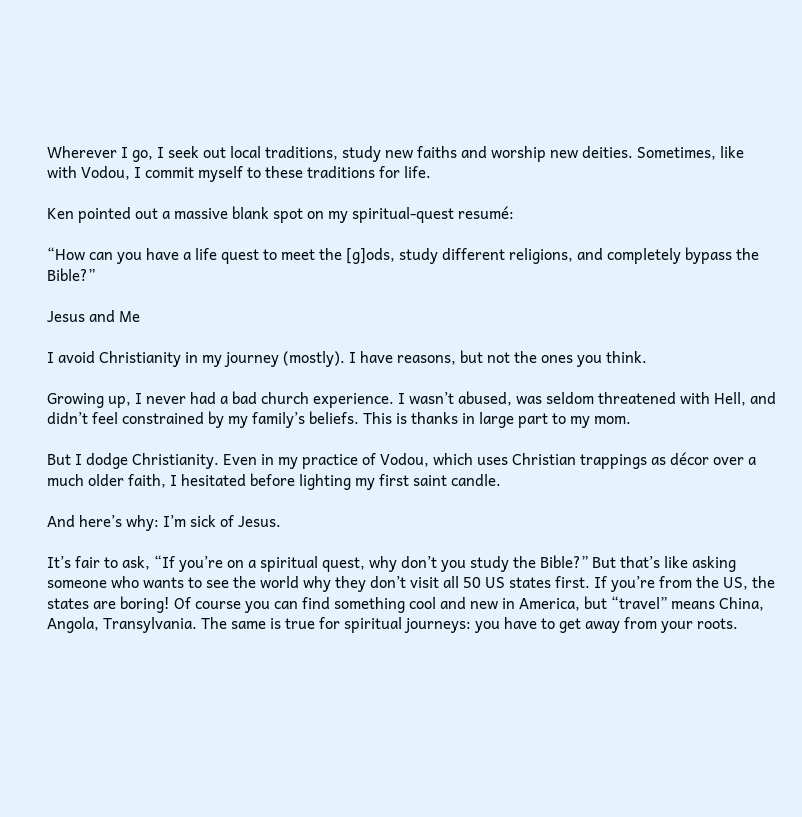Wherever I go, I seek out local traditions, study new faiths and worship new deities. Sometimes, like with Vodou, I commit myself to these traditions for life.

Ken pointed out a massive blank spot on my spiritual-quest resumé:

“How can you have a life quest to meet the [g]ods, study different religions, and completely bypass the Bible?”

Jesus and Me

I avoid Christianity in my journey (mostly). I have reasons, but not the ones you think.

Growing up, I never had a bad church experience. I wasn’t abused, was seldom threatened with Hell, and didn’t feel constrained by my family’s beliefs. This is thanks in large part to my mom.

But I dodge Christianity. Even in my practice of Vodou, which uses Christian trappings as décor over a much older faith, I hesitated before lighting my first saint candle.

And here’s why: I’m sick of Jesus.

It’s fair to ask, “If you’re on a spiritual quest, why don’t you study the Bible?” But that’s like asking someone who wants to see the world why they don’t visit all 50 US states first. If you’re from the US, the states are boring! Of course you can find something cool and new in America, but “travel” means China, Angola, Transylvania. The same is true for spiritual journeys: you have to get away from your roots.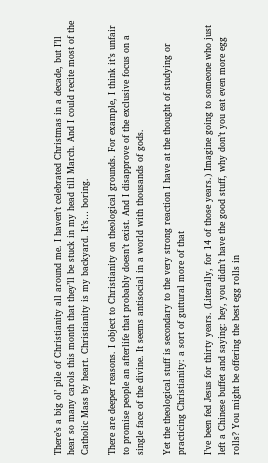There’s a big ol’ pile of Christianity all around me. I haven’t celebrated Christmas in a decade, but I’ll hear so many carols this month that they’ll be stuck in my head till March. And I could recite most of the Catholic Mass by heart. Christianity is my backyard. It’s… boring.

There are deeper reasons. I object to Christianity on theological grounds. For example, I think it’s unfair to promise people an afterlife that probably doesn’t exist. And I disapprove of the exclusive focus on a single face of the divine. It seems antisocial in a world with thousands of gods.

Yet the theological stuff is secondary to the very strong reaction I have at the thought of studying or practicing Christianity: a sort of guttural more of that

I’ve been fed Jesus for thirty years. (Literally, for 14 of those years.) Imagine going to someone who just left a Chinese buffet and saying: hey, you didn’t have the good stuff, why don’t you eat even more egg rolls? You might be offering the best egg rolls in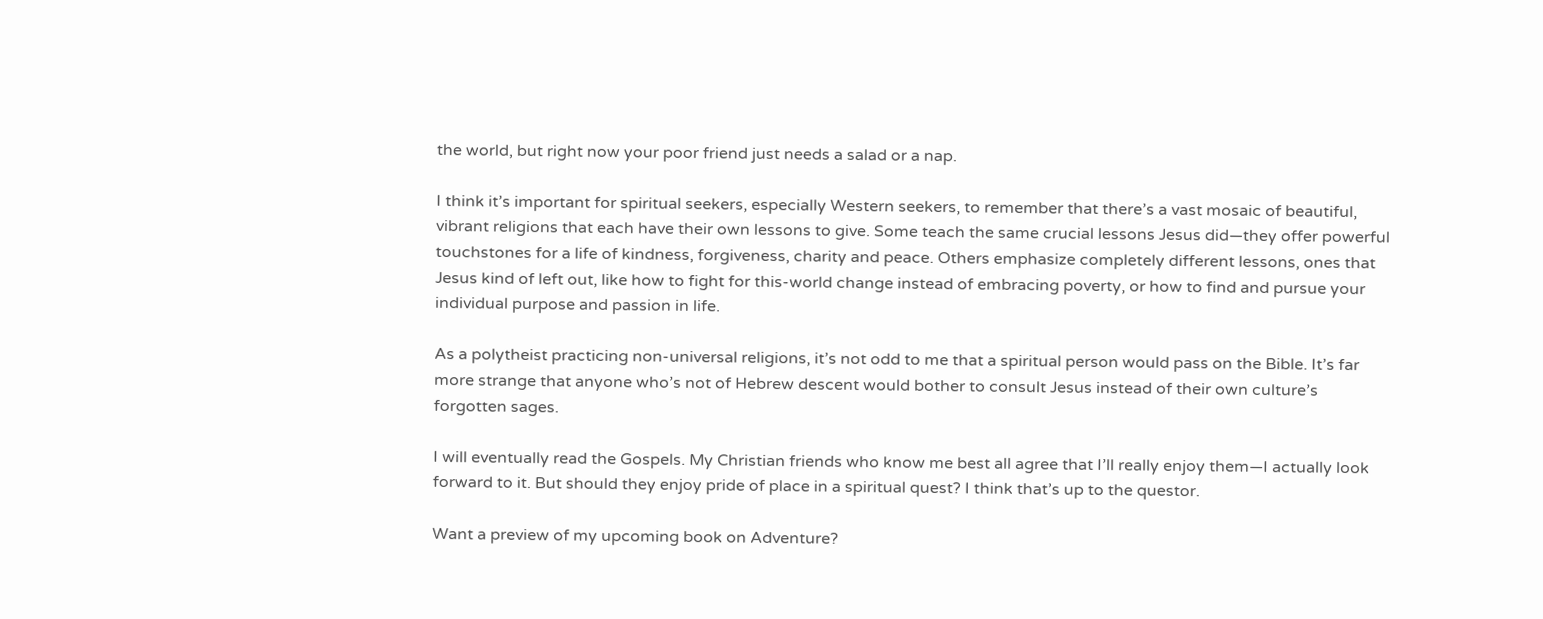the world, but right now your poor friend just needs a salad or a nap.

I think it’s important for spiritual seekers, especially Western seekers, to remember that there’s a vast mosaic of beautiful, vibrant religions that each have their own lessons to give. Some teach the same crucial lessons Jesus did—they offer powerful touchstones for a life of kindness, forgiveness, charity and peace. Others emphasize completely different lessons, ones that Jesus kind of left out, like how to fight for this-world change instead of embracing poverty, or how to find and pursue your individual purpose and passion in life.

As a polytheist practicing non-universal religions, it’s not odd to me that a spiritual person would pass on the Bible. It’s far more strange that anyone who’s not of Hebrew descent would bother to consult Jesus instead of their own culture’s forgotten sages.

I will eventually read the Gospels. My Christian friends who know me best all agree that I’ll really enjoy them—I actually look forward to it. But should they enjoy pride of place in a spiritual quest? I think that’s up to the questor.

Want a preview of my upcoming book on Adventure?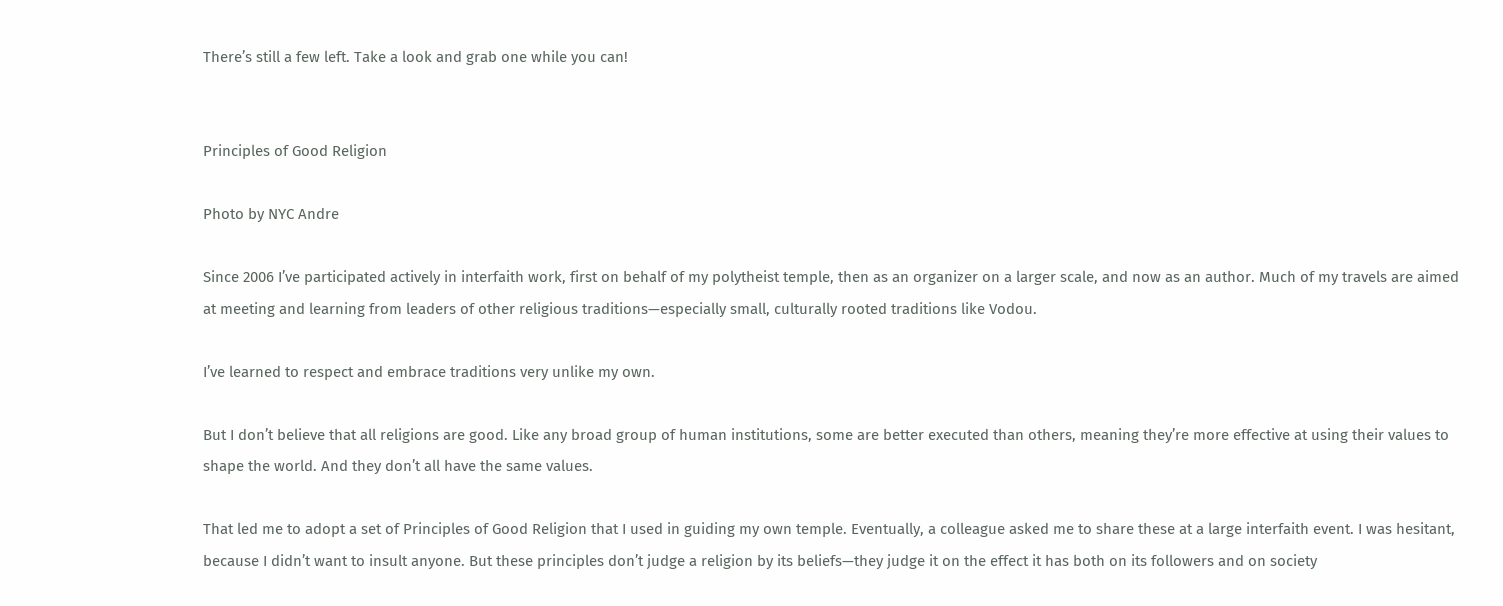There’s still a few left. Take a look and grab one while you can!


Principles of Good Religion

Photo by NYC Andre

Since 2006 I’ve participated actively in interfaith work, first on behalf of my polytheist temple, then as an organizer on a larger scale, and now as an author. Much of my travels are aimed at meeting and learning from leaders of other religious traditions—especially small, culturally rooted traditions like Vodou.

I’ve learned to respect and embrace traditions very unlike my own.

But I don’t believe that all religions are good. Like any broad group of human institutions, some are better executed than others, meaning they’re more effective at using their values to shape the world. And they don’t all have the same values.

That led me to adopt a set of Principles of Good Religion that I used in guiding my own temple. Eventually, a colleague asked me to share these at a large interfaith event. I was hesitant, because I didn’t want to insult anyone. But these principles don’t judge a religion by its beliefs—they judge it on the effect it has both on its followers and on society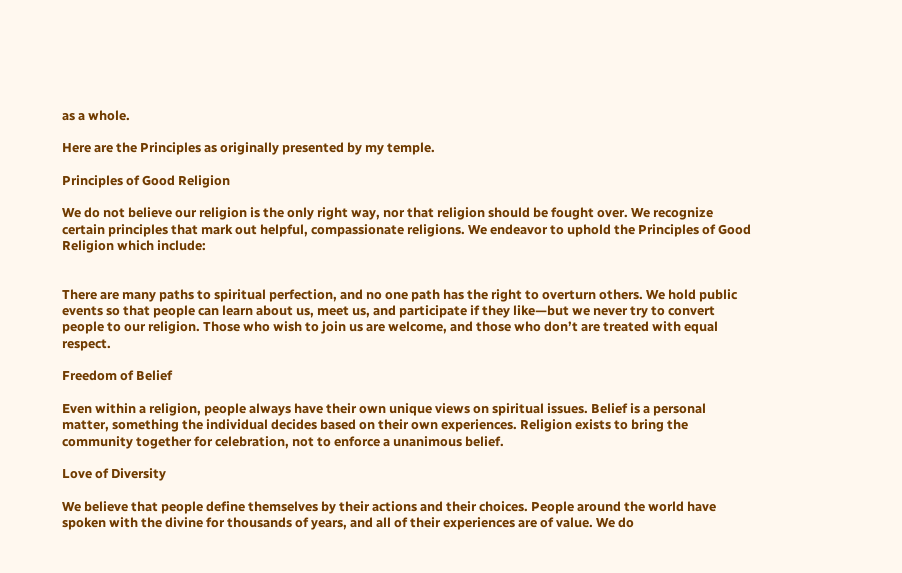as a whole.

Here are the Principles as originally presented by my temple.

Principles of Good Religion

We do not believe our religion is the only right way, nor that religion should be fought over. We recognize certain principles that mark out helpful, compassionate religions. We endeavor to uphold the Principles of Good Religion which include:


There are many paths to spiritual perfection, and no one path has the right to overturn others. We hold public events so that people can learn about us, meet us, and participate if they like—but we never try to convert people to our religion. Those who wish to join us are welcome, and those who don’t are treated with equal respect.

Freedom of Belief

Even within a religion, people always have their own unique views on spiritual issues. Belief is a personal matter, something the individual decides based on their own experiences. Religion exists to bring the community together for celebration, not to enforce a unanimous belief.

Love of Diversity

We believe that people define themselves by their actions and their choices. People around the world have spoken with the divine for thousands of years, and all of their experiences are of value. We do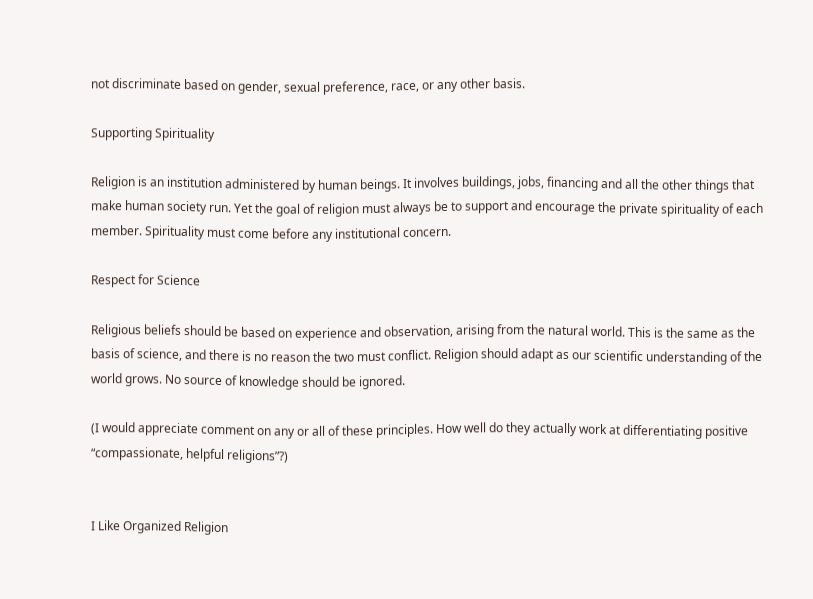not discriminate based on gender, sexual preference, race, or any other basis.

Supporting Spirituality

Religion is an institution administered by human beings. It involves buildings, jobs, financing and all the other things that make human society run. Yet the goal of religion must always be to support and encourage the private spirituality of each member. Spirituality must come before any institutional concern.

Respect for Science

Religious beliefs should be based on experience and observation, arising from the natural world. This is the same as the basis of science, and there is no reason the two must conflict. Religion should adapt as our scientific understanding of the world grows. No source of knowledge should be ignored.

(I would appreciate comment on any or all of these principles. How well do they actually work at differentiating positive “compassionate, helpful religions”?)


I Like Organized Religion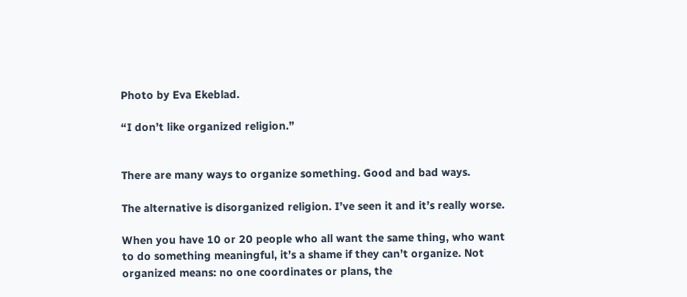Photo by Eva Ekeblad.

“I don’t like organized religion.”


There are many ways to organize something. Good and bad ways.

The alternative is disorganized religion. I’ve seen it and it’s really worse.

When you have 10 or 20 people who all want the same thing, who want to do something meaningful, it’s a shame if they can’t organize. Not organized means: no one coordinates or plans, the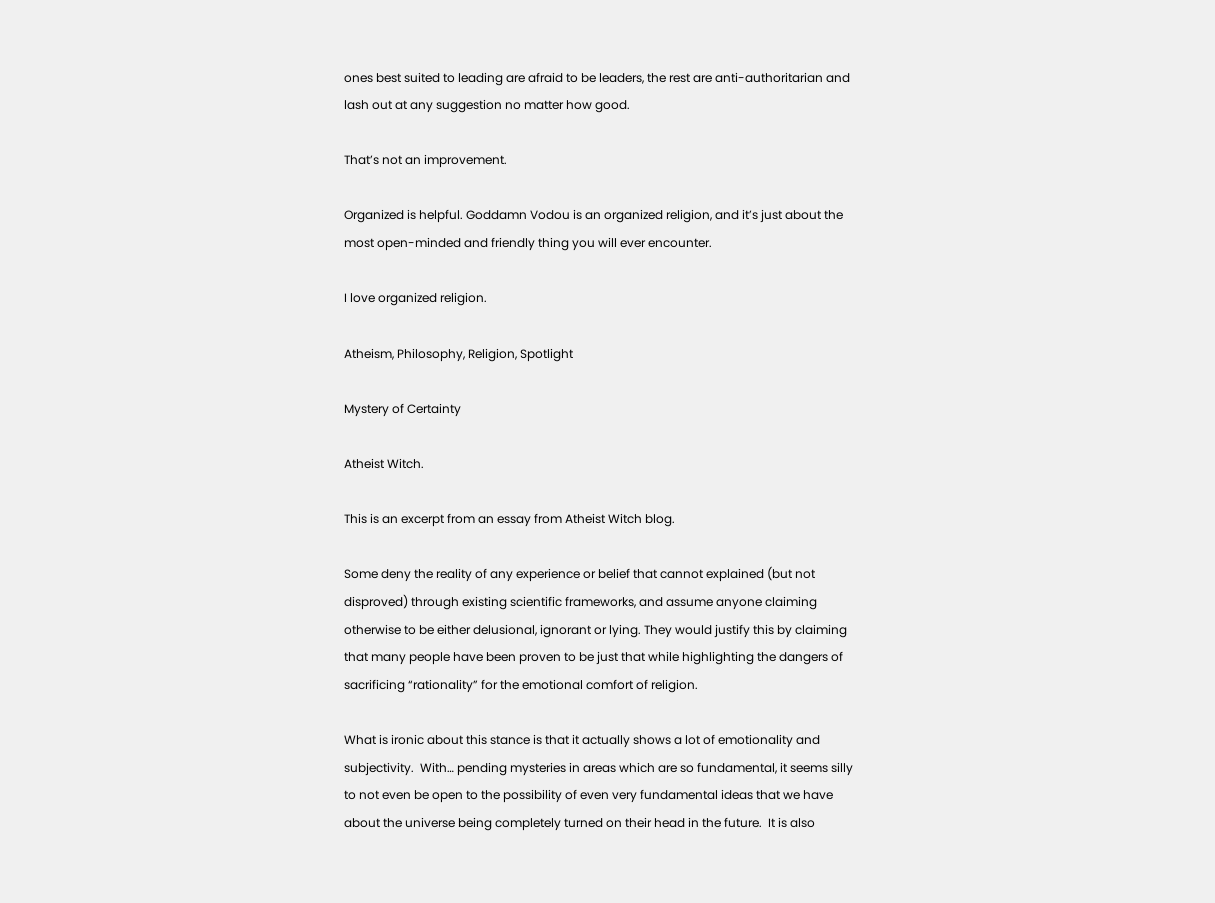ones best suited to leading are afraid to be leaders, the rest are anti-authoritarian and lash out at any suggestion no matter how good.

That’s not an improvement.

Organized is helpful. Goddamn Vodou is an organized religion, and it’s just about the most open-minded and friendly thing you will ever encounter.

I love organized religion.

Atheism, Philosophy, Religion, Spotlight

Mystery of Certainty

Atheist Witch.

This is an excerpt from an essay from Atheist Witch blog.

Some deny the reality of any experience or belief that cannot explained (but not disproved) through existing scientific frameworks, and assume anyone claiming otherwise to be either delusional, ignorant or lying. They would justify this by claiming that many people have been proven to be just that while highlighting the dangers of sacrificing “rationality” for the emotional comfort of religion.

What is ironic about this stance is that it actually shows a lot of emotionality and subjectivity.  With… pending mysteries in areas which are so fundamental, it seems silly to not even be open to the possibility of even very fundamental ideas that we have about the universe being completely turned on their head in the future.  It is also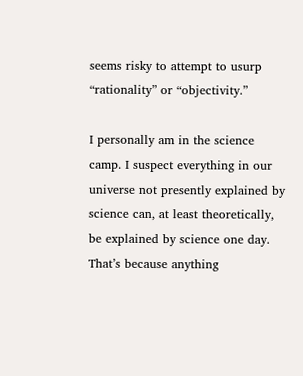seems risky to attempt to usurp “rationality” or “objectivity.”

I personally am in the science camp. I suspect everything in our universe not presently explained by science can, at least theoretically, be explained by science one day. That’s because anything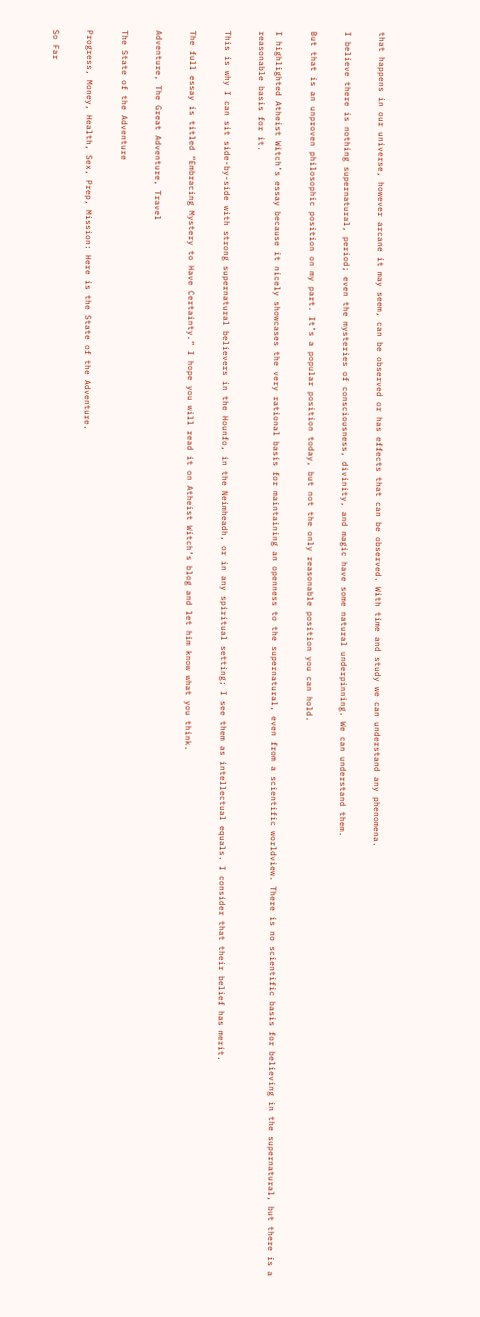that happens in our universe, however arcane it may seem, can be observed or has effects that can be observed. With time and study we can understand any phenomena.

I believe there is nothing supernatural, period; even the mysteries of consciousness, divinity, and magic have some natural underpinning. We can understand them.

But that is an unproven philosophic position on my part. It’s a popular position today, but not the only reasonable position you can hold.

I highlighted Atheist Witch’s essay because it nicely showcases the very rational basis for maintaining an openness to the supernatural, even from a scientific worldview. There is no scientific basis for believing in the supernatural, but there is a reasonable basis for it.

This is why I can sit side-by-side with strong supernatural believers in the Hounfo, in the Neimheadh, or in any spiritual setting; I see them as intellectual equals. I consider that their belief has merit.

The full essay is titled “Embracing Mystery to Have Certainty.” I hope you will read it on Atheist Witch’s blog and let him know what you think.

Adventure, The Great Adventure, Travel

The State of the Adventure

Progress, Money, Health, Sex, Prep, Mission: Here is the State of the Adventure.

So Far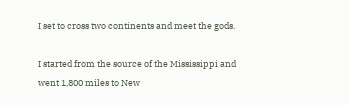I set to cross two continents and meet the gods.

I started from the source of the Mississippi and went 1,800 miles to New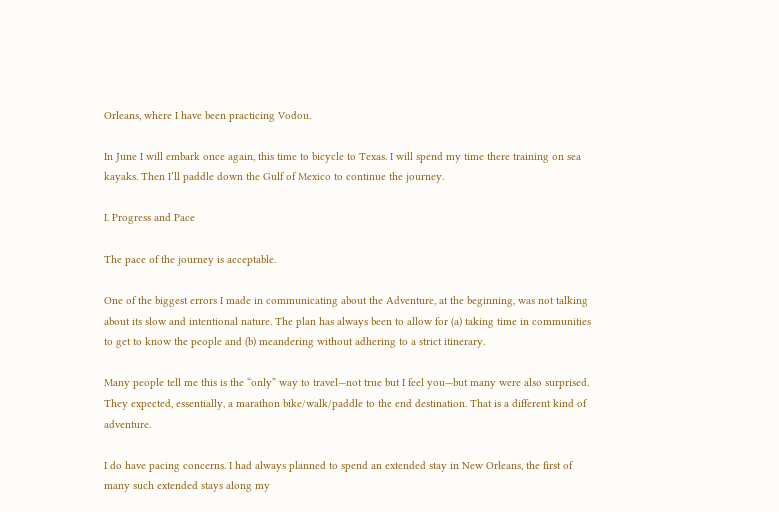Orleans, where I have been practicing Vodou.

In June I will embark once again, this time to bicycle to Texas. I will spend my time there training on sea kayaks. Then I’ll paddle down the Gulf of Mexico to continue the journey.

I. Progress and Pace

The pace of the journey is acceptable.

One of the biggest errors I made in communicating about the Adventure, at the beginning, was not talking about its slow and intentional nature. The plan has always been to allow for (a) taking time in communities to get to know the people and (b) meandering without adhering to a strict itinerary.

Many people tell me this is the “only” way to travel—not true but I feel you—but many were also surprised. They expected, essentially, a marathon bike/walk/paddle to the end destination. That is a different kind of adventure.

I do have pacing concerns. I had always planned to spend an extended stay in New Orleans, the first of many such extended stays along my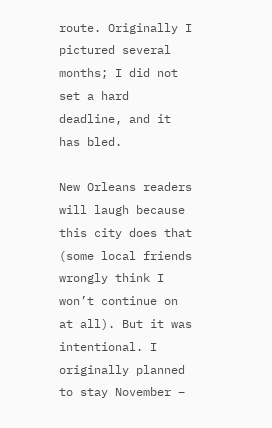route. Originally I pictured several months; I did not set a hard deadline, and it has bled.

New Orleans readers will laugh because this city does that (some local friends wrongly think I won’t continue on at all). But it was intentional. I originally planned to stay November –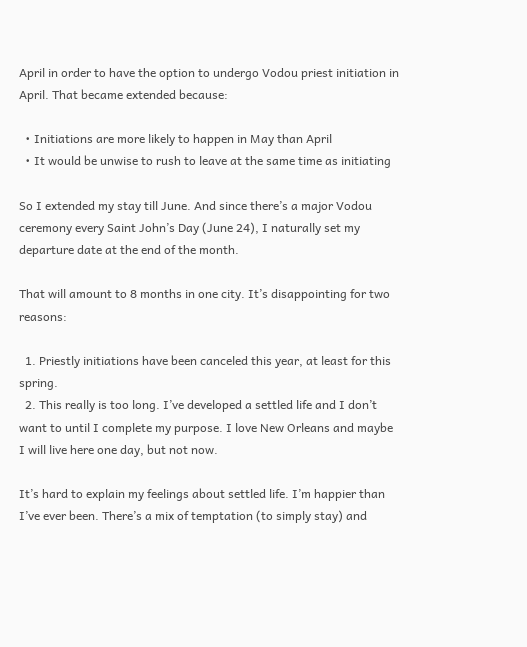April in order to have the option to undergo Vodou priest initiation in April. That became extended because:

  • Initiations are more likely to happen in May than April
  • It would be unwise to rush to leave at the same time as initiating

So I extended my stay till June. And since there’s a major Vodou ceremony every Saint John’s Day (June 24), I naturally set my departure date at the end of the month.

That will amount to 8 months in one city. It’s disappointing for two reasons:

  1. Priestly initiations have been canceled this year, at least for this spring.
  2. This really is too long. I’ve developed a settled life and I don’t want to until I complete my purpose. I love New Orleans and maybe I will live here one day, but not now.

It’s hard to explain my feelings about settled life. I’m happier than I’ve ever been. There’s a mix of temptation (to simply stay) and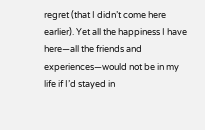regret (that I didn’t come here earlier). Yet all the happiness I have here—all the friends and experiences—would not be in my life if I’d stayed in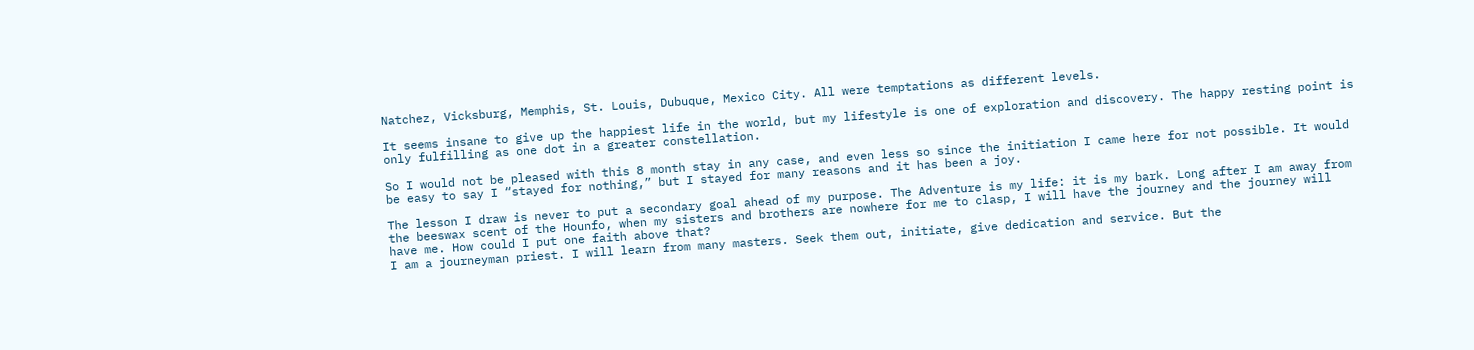Natchez, Vicksburg, Memphis, St. Louis, Dubuque, Mexico City. All were temptations as different levels.

It seems insane to give up the happiest life in the world, but my lifestyle is one of exploration and discovery. The happy resting point is only fulfilling as one dot in a greater constellation.

So I would not be pleased with this 8 month stay in any case, and even less so since the initiation I came here for not possible. It would be easy to say I “stayed for nothing,” but I stayed for many reasons and it has been a joy.

The lesson I draw is never to put a secondary goal ahead of my purpose. The Adventure is my life: it is my bark. Long after I am away from the beeswax scent of the Hounfo, when my sisters and brothers are nowhere for me to clasp, I will have the journey and the journey will have me. How could I put one faith above that?
I am a journeyman priest. I will learn from many masters. Seek them out, initiate, give dedication and service. But the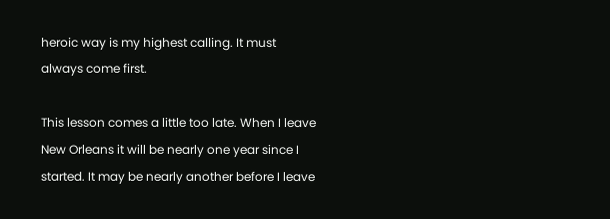heroic way is my highest calling. It must always come first.

This lesson comes a little too late. When I leave New Orleans it will be nearly one year since I started. It may be nearly another before I leave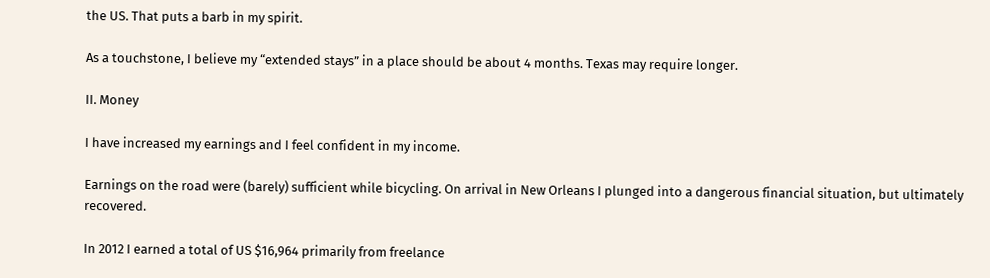the US. That puts a barb in my spirit.

As a touchstone, I believe my “extended stays” in a place should be about 4 months. Texas may require longer.

II. Money

I have increased my earnings and I feel confident in my income.

Earnings on the road were (barely) sufficient while bicycling. On arrival in New Orleans I plunged into a dangerous financial situation, but ultimately recovered.

In 2012 I earned a total of US $16,964 primarily from freelance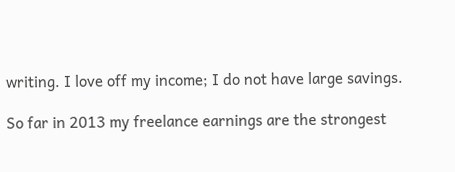writing. I love off my income; I do not have large savings.

So far in 2013 my freelance earnings are the strongest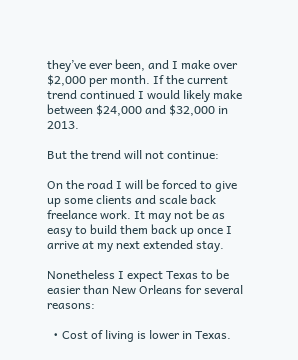they’ve ever been, and I make over $2,000 per month. If the current trend continued I would likely make between $24,000 and $32,000 in 2013.

But the trend will not continue:

On the road I will be forced to give up some clients and scale back freelance work. It may not be as easy to build them back up once I arrive at my next extended stay.

Nonetheless I expect Texas to be easier than New Orleans for several reasons:

  • Cost of living is lower in Texas.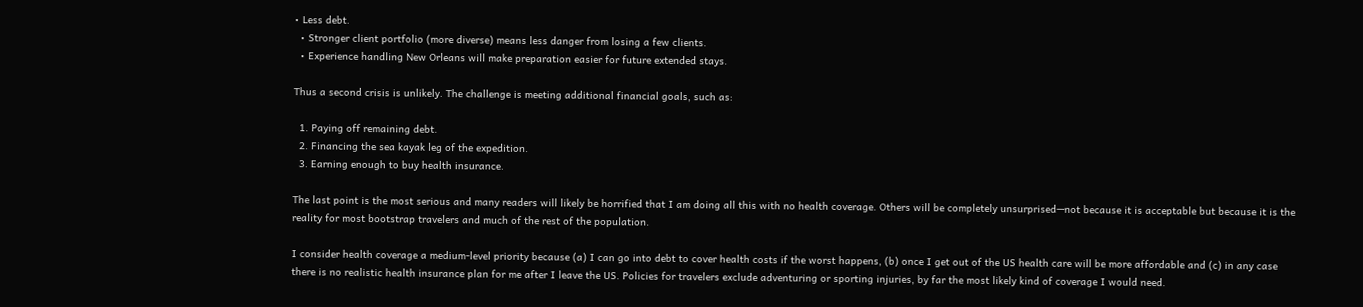• Less debt.
  • Stronger client portfolio (more diverse) means less danger from losing a few clients.
  • Experience handling New Orleans will make preparation easier for future extended stays.

Thus a second crisis is unlikely. The challenge is meeting additional financial goals, such as:

  1. Paying off remaining debt.
  2. Financing the sea kayak leg of the expedition.
  3. Earning enough to buy health insurance.

The last point is the most serious and many readers will likely be horrified that I am doing all this with no health coverage. Others will be completely unsurprised—not because it is acceptable but because it is the reality for most bootstrap travelers and much of the rest of the population.

I consider health coverage a medium-level priority because (a) I can go into debt to cover health costs if the worst happens, (b) once I get out of the US health care will be more affordable and (c) in any case there is no realistic health insurance plan for me after I leave the US. Policies for travelers exclude adventuring or sporting injuries, by far the most likely kind of coverage I would need.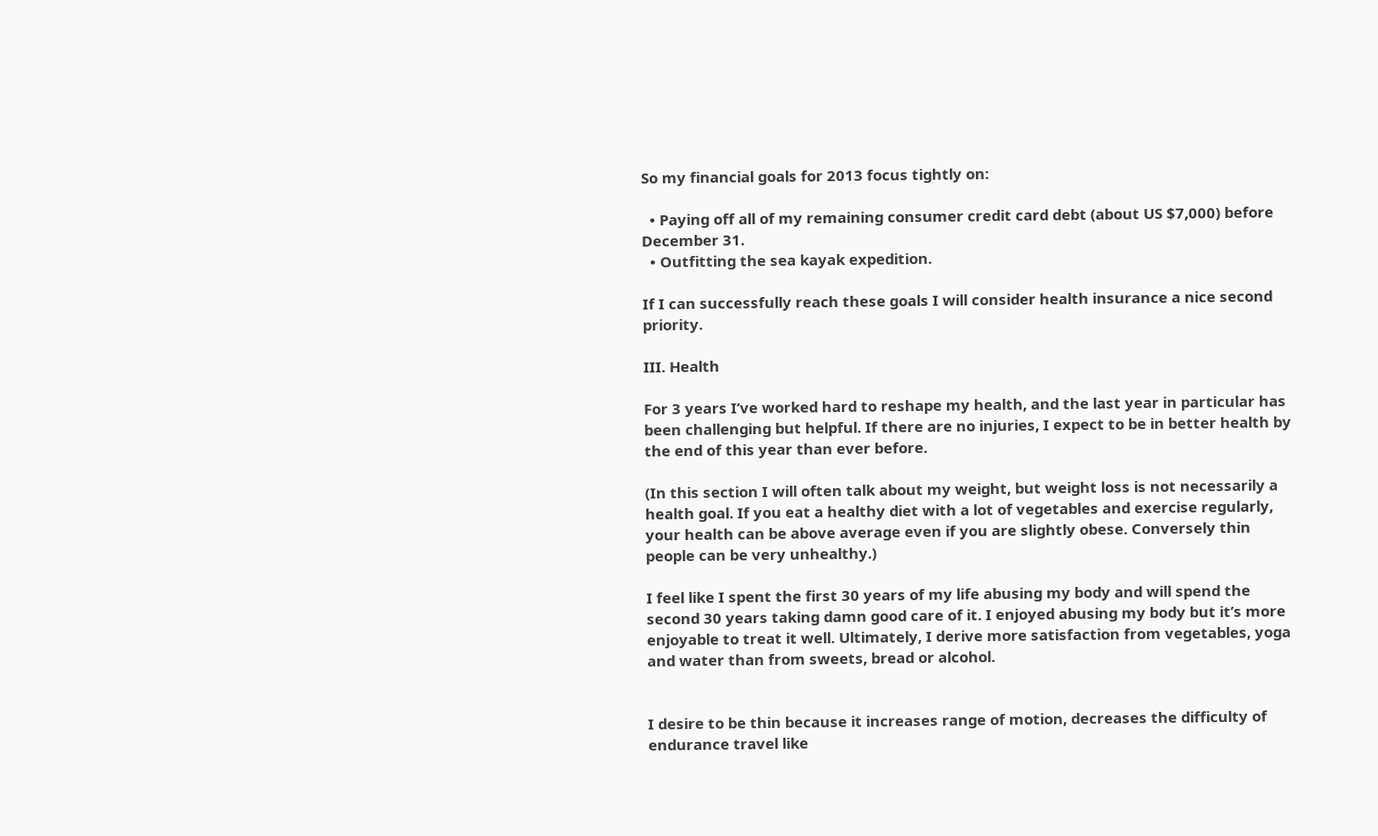So my financial goals for 2013 focus tightly on:

  • Paying off all of my remaining consumer credit card debt (about US $7,000) before December 31.
  • Outfitting the sea kayak expedition.

If I can successfully reach these goals I will consider health insurance a nice second priority.

III. Health

For 3 years I’ve worked hard to reshape my health, and the last year in particular has been challenging but helpful. If there are no injuries, I expect to be in better health by the end of this year than ever before.

(In this section I will often talk about my weight, but weight loss is not necessarily a health goal. If you eat a healthy diet with a lot of vegetables and exercise regularly, your health can be above average even if you are slightly obese. Conversely thin people can be very unhealthy.)

I feel like I spent the first 30 years of my life abusing my body and will spend the second 30 years taking damn good care of it. I enjoyed abusing my body but it’s more enjoyable to treat it well. Ultimately, I derive more satisfaction from vegetables, yoga and water than from sweets, bread or alcohol.


I desire to be thin because it increases range of motion, decreases the difficulty of endurance travel like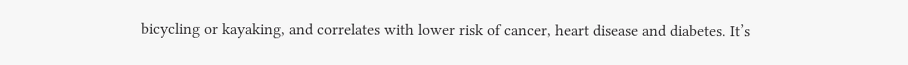bicycling or kayaking, and correlates with lower risk of cancer, heart disease and diabetes. It’s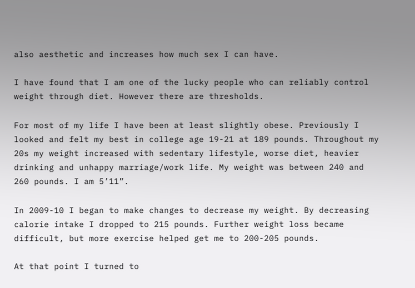also aesthetic and increases how much sex I can have.

I have found that I am one of the lucky people who can reliably control weight through diet. However there are thresholds.

For most of my life I have been at least slightly obese. Previously I looked and felt my best in college age 19-21 at 189 pounds. Throughout my 20s my weight increased with sedentary lifestyle, worse diet, heavier drinking and unhappy marriage/work life. My weight was between 240 and 260 pounds. I am 5’11”.

In 2009-10 I began to make changes to decrease my weight. By decreasing calorie intake I dropped to 215 pounds. Further weight loss became difficult, but more exercise helped get me to 200-205 pounds.

At that point I turned to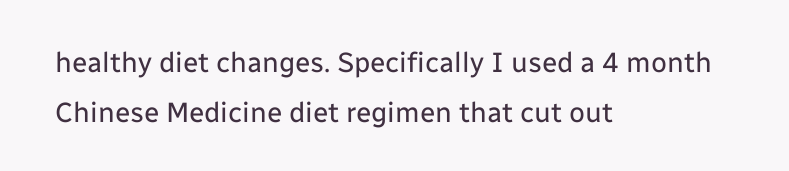healthy diet changes. Specifically I used a 4 month Chinese Medicine diet regimen that cut out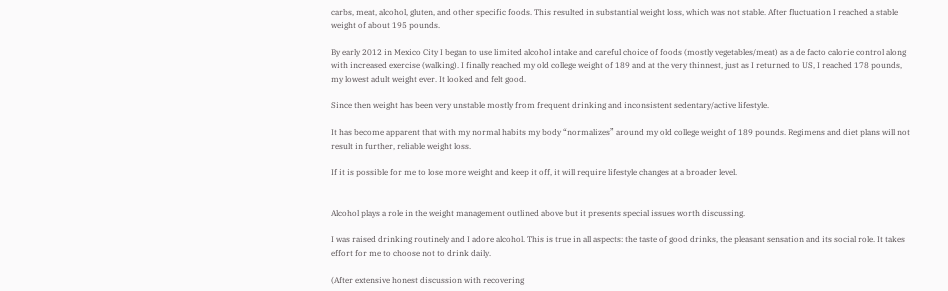carbs, meat, alcohol, gluten, and other specific foods. This resulted in substantial weight loss, which was not stable. After fluctuation I reached a stable weight of about 195 pounds.

By early 2012 in Mexico City I began to use limited alcohol intake and careful choice of foods (mostly vegetables/meat) as a de facto calorie control along with increased exercise (walking). I finally reached my old college weight of 189 and at the very thinnest, just as I returned to US, I reached 178 pounds, my lowest adult weight ever. It looked and felt good.

Since then weight has been very unstable mostly from frequent drinking and inconsistent sedentary/active lifestyle.

It has become apparent that with my normal habits my body “normalizes” around my old college weight of 189 pounds. Regimens and diet plans will not result in further, reliable weight loss.

If it is possible for me to lose more weight and keep it off, it will require lifestyle changes at a broader level.


Alcohol plays a role in the weight management outlined above but it presents special issues worth discussing.

I was raised drinking routinely and I adore alcohol. This is true in all aspects: the taste of good drinks, the pleasant sensation and its social role. It takes effort for me to choose not to drink daily.

(After extensive honest discussion with recovering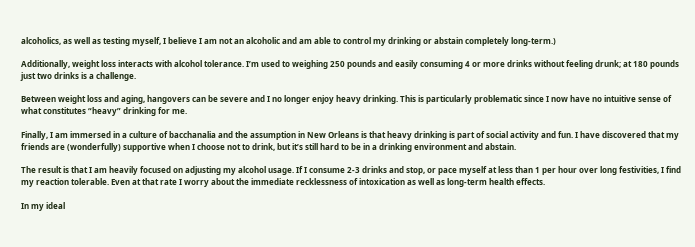alcoholics, as well as testing myself, I believe I am not an alcoholic and am able to control my drinking or abstain completely long-term.)

Additionally, weight loss interacts with alcohol tolerance. I’m used to weighing 250 pounds and easily consuming 4 or more drinks without feeling drunk; at 180 pounds just two drinks is a challenge.

Between weight loss and aging, hangovers can be severe and I no longer enjoy heavy drinking. This is particularly problematic since I now have no intuitive sense of what constitutes “heavy” drinking for me.

Finally, I am immersed in a culture of bacchanalia and the assumption in New Orleans is that heavy drinking is part of social activity and fun. I have discovered that my friends are (wonderfully) supportive when I choose not to drink, but it’s still hard to be in a drinking environment and abstain.

The result is that I am heavily focused on adjusting my alcohol usage. If I consume 2-3 drinks and stop, or pace myself at less than 1 per hour over long festivities, I find my reaction tolerable. Even at that rate I worry about the immediate recklessness of intoxication as well as long-term health effects.

In my ideal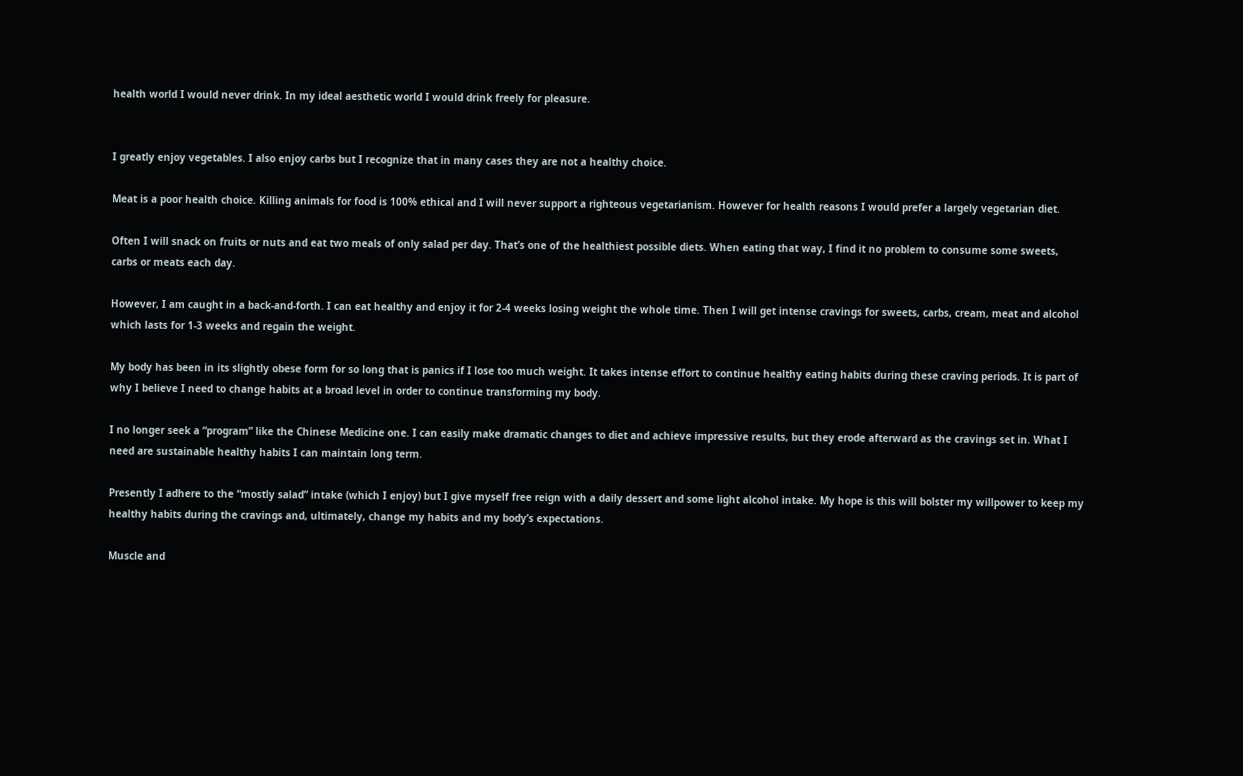health world I would never drink. In my ideal aesthetic world I would drink freely for pleasure.


I greatly enjoy vegetables. I also enjoy carbs but I recognize that in many cases they are not a healthy choice.

Meat is a poor health choice. Killing animals for food is 100% ethical and I will never support a righteous vegetarianism. However for health reasons I would prefer a largely vegetarian diet.

Often I will snack on fruits or nuts and eat two meals of only salad per day. That’s one of the healthiest possible diets. When eating that way, I find it no problem to consume some sweets, carbs or meats each day.

However, I am caught in a back-and-forth. I can eat healthy and enjoy it for 2-4 weeks losing weight the whole time. Then I will get intense cravings for sweets, carbs, cream, meat and alcohol which lasts for 1-3 weeks and regain the weight.

My body has been in its slightly obese form for so long that is panics if I lose too much weight. It takes intense effort to continue healthy eating habits during these craving periods. It is part of why I believe I need to change habits at a broad level in order to continue transforming my body.

I no longer seek a “program” like the Chinese Medicine one. I can easily make dramatic changes to diet and achieve impressive results, but they erode afterward as the cravings set in. What I need are sustainable healthy habits I can maintain long term.

Presently I adhere to the “mostly salad” intake (which I enjoy) but I give myself free reign with a daily dessert and some light alcohol intake. My hope is this will bolster my willpower to keep my healthy habits during the cravings and, ultimately, change my habits and my body’s expectations.

Muscle and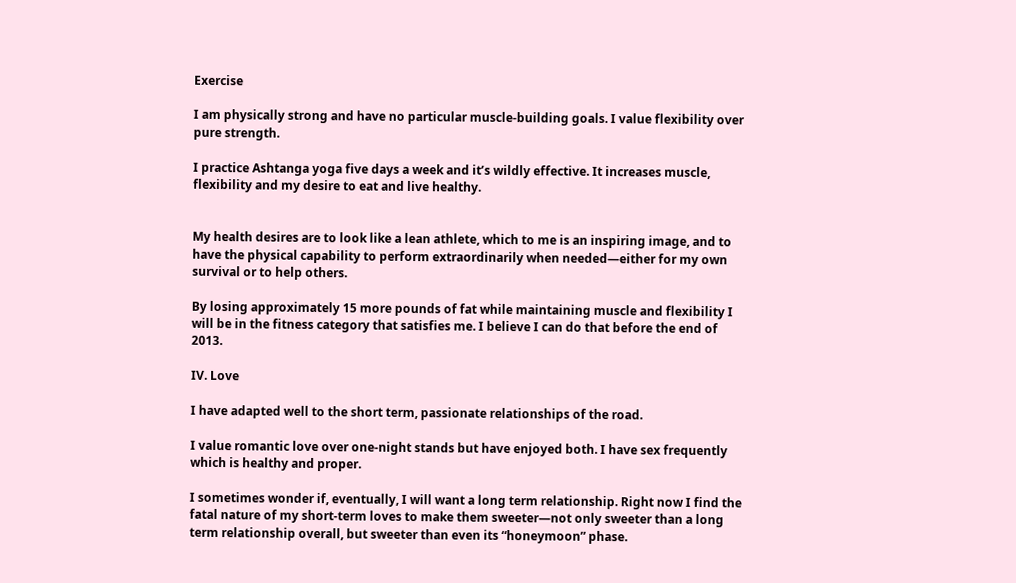Exercise

I am physically strong and have no particular muscle-building goals. I value flexibility over pure strength.

I practice Ashtanga yoga five days a week and it’s wildly effective. It increases muscle, flexibility and my desire to eat and live healthy.


My health desires are to look like a lean athlete, which to me is an inspiring image, and to have the physical capability to perform extraordinarily when needed—either for my own survival or to help others.

By losing approximately 15 more pounds of fat while maintaining muscle and flexibility I will be in the fitness category that satisfies me. I believe I can do that before the end of 2013.

IV. Love

I have adapted well to the short term, passionate relationships of the road.

I value romantic love over one-night stands but have enjoyed both. I have sex frequently which is healthy and proper.

I sometimes wonder if, eventually, I will want a long term relationship. Right now I find the fatal nature of my short-term loves to make them sweeter—not only sweeter than a long term relationship overall, but sweeter than even its “honeymoon” phase.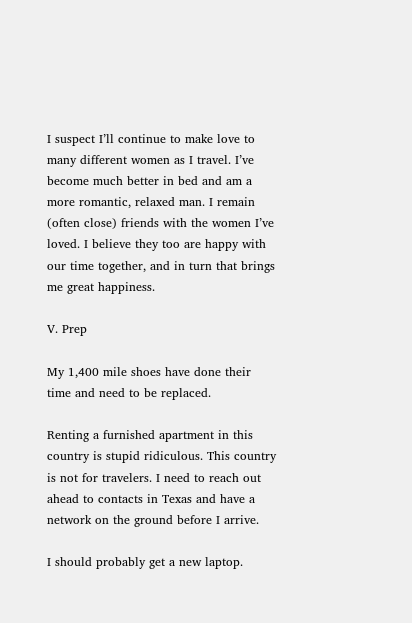I suspect I’ll continue to make love to many different women as I travel. I’ve become much better in bed and am a more romantic, relaxed man. I remain (often close) friends with the women I’ve loved. I believe they too are happy with our time together, and in turn that brings me great happiness.

V. Prep

My 1,400 mile shoes have done their time and need to be replaced.

Renting a furnished apartment in this country is stupid ridiculous. This country is not for travelers. I need to reach out ahead to contacts in Texas and have a network on the ground before I arrive.

I should probably get a new laptop.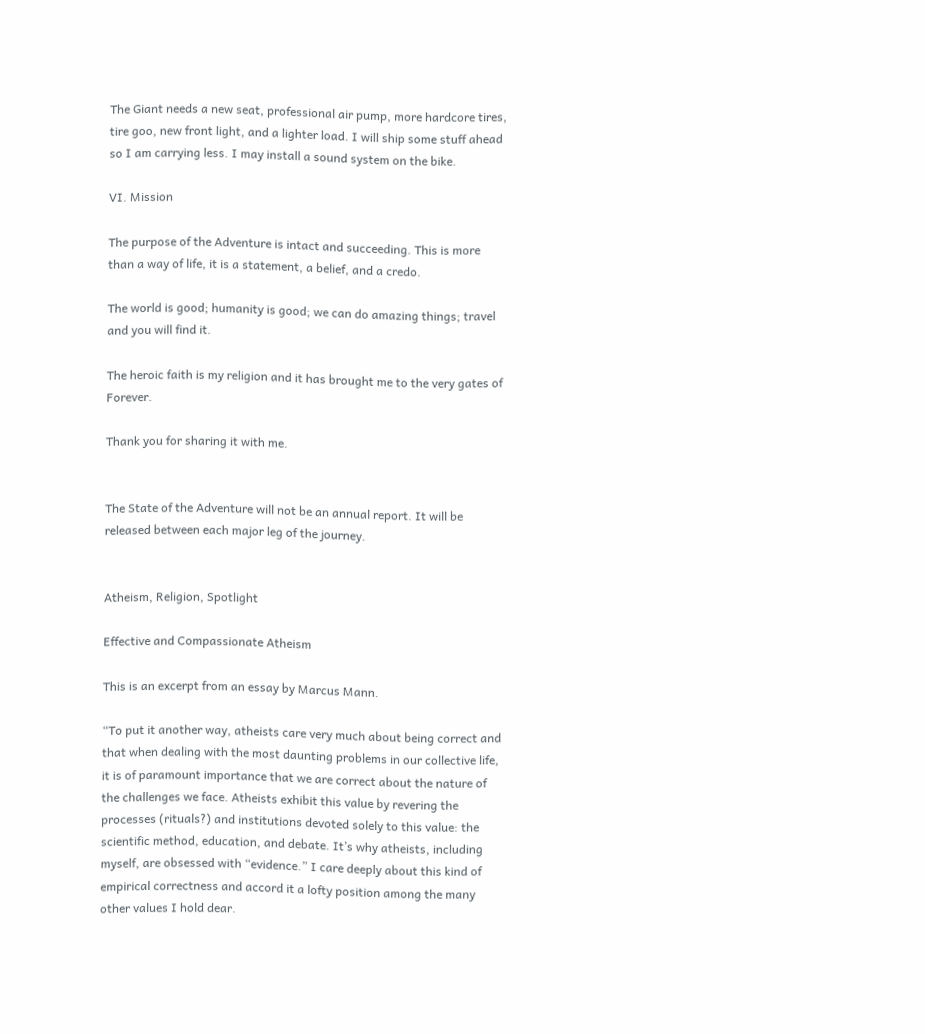The Giant needs a new seat, professional air pump, more hardcore tires, tire goo, new front light, and a lighter load. I will ship some stuff ahead so I am carrying less. I may install a sound system on the bike.

VI. Mission

The purpose of the Adventure is intact and succeeding. This is more than a way of life, it is a statement, a belief, and a credo.

The world is good; humanity is good; we can do amazing things; travel and you will find it.

The heroic faith is my religion and it has brought me to the very gates of Forever.

Thank you for sharing it with me.


The State of the Adventure will not be an annual report. It will be released between each major leg of the journey.


Atheism, Religion, Spotlight

Effective and Compassionate Atheism

This is an excerpt from an essay by Marcus Mann.

“To put it another way, atheists care very much about being correct and that when dealing with the most daunting problems in our collective life, it is of paramount importance that we are correct about the nature of the challenges we face. Atheists exhibit this value by revering the processes (rituals?) and institutions devoted solely to this value: the scientific method, education, and debate. It’s why atheists, including myself, are obsessed with “evidence.” I care deeply about this kind of empirical correctness and accord it a lofty position among the many other values I hold dear.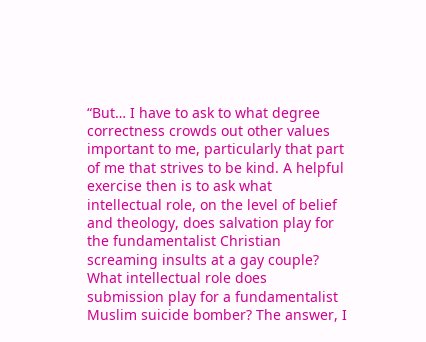“But… I have to ask to what degree correctness crowds out other values important to me, particularly that part of me that strives to be kind. A helpful exercise then is to ask what intellectual role, on the level of belief and theology, does salvation play for the fundamentalist Christian screaming insults at a gay couple? What intellectual role does submission play for a fundamentalist Muslim suicide bomber? The answer, I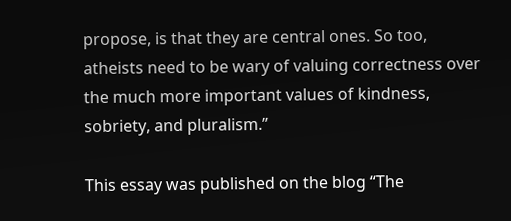propose, is that they are central ones. So too, atheists need to be wary of valuing correctness over the much more important values of kindness, sobriety, and pluralism.”

This essay was published on the blog “The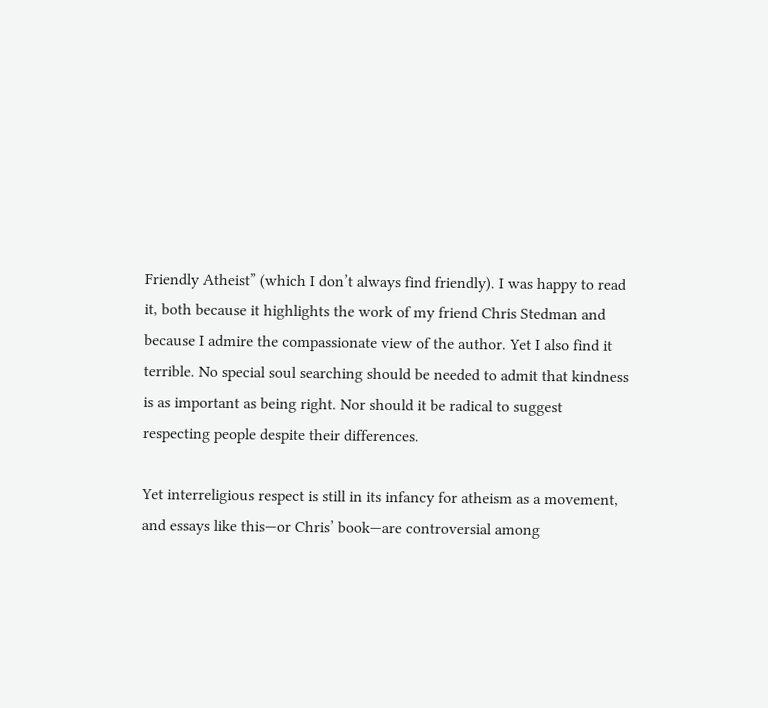Friendly Atheist” (which I don’t always find friendly). I was happy to read it, both because it highlights the work of my friend Chris Stedman and because I admire the compassionate view of the author. Yet I also find it terrible. No special soul searching should be needed to admit that kindness is as important as being right. Nor should it be radical to suggest respecting people despite their differences.

Yet interreligious respect is still in its infancy for atheism as a movement, and essays like this—or Chris’ book—are controversial among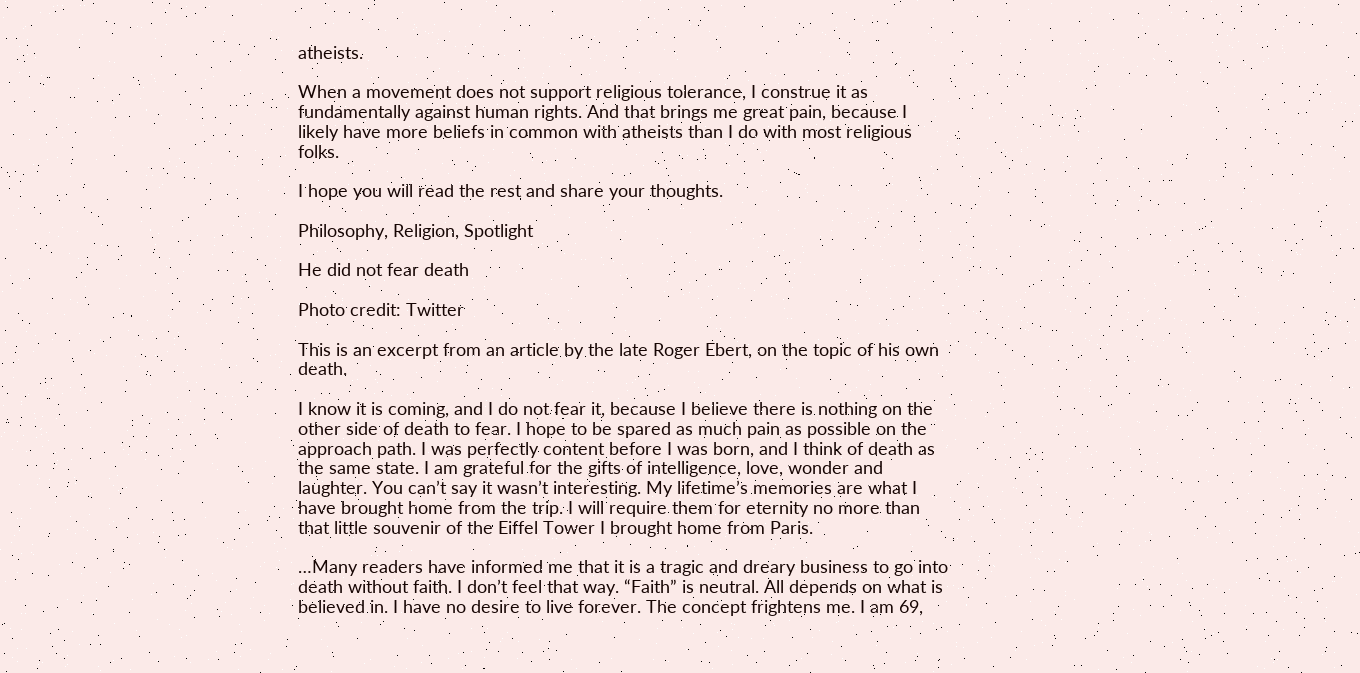atheists.

When a movement does not support religious tolerance, I construe it as fundamentally against human rights. And that brings me great pain, because I likely have more beliefs in common with atheists than I do with most religious folks.

I hope you will read the rest and share your thoughts.

Philosophy, Religion, Spotlight

He did not fear death

Photo credit: Twitter

This is an excerpt from an article by the late Roger Ebert, on the topic of his own death.

I know it is coming, and I do not fear it, because I believe there is nothing on the other side of death to fear. I hope to be spared as much pain as possible on the approach path. I was perfectly content before I was born, and I think of death as the same state. I am grateful for the gifts of intelligence, love, wonder and laughter. You can’t say it wasn’t interesting. My lifetime’s memories are what I have brought home from the trip. I will require them for eternity no more than that little souvenir of the Eiffel Tower I brought home from Paris.

…Many readers have informed me that it is a tragic and dreary business to go into death without faith. I don’t feel that way. “Faith” is neutral. All depends on what is believed in. I have no desire to live forever. The concept frightens me. I am 69,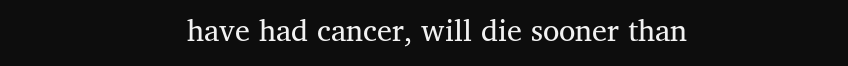have had cancer, will die sooner than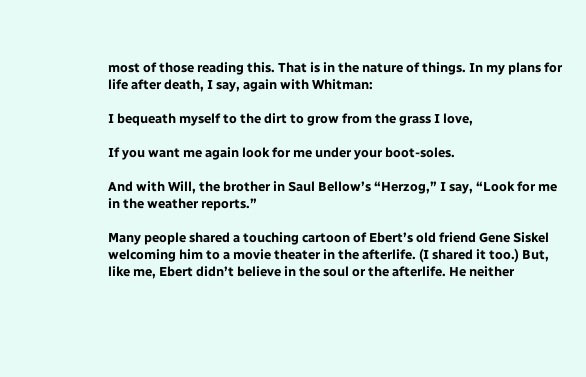most of those reading this. That is in the nature of things. In my plans for life after death, I say, again with Whitman:

I bequeath myself to the dirt to grow from the grass I love,

If you want me again look for me under your boot-soles.

And with Will, the brother in Saul Bellow’s “Herzog,” I say, “Look for me in the weather reports.”

Many people shared a touching cartoon of Ebert’s old friend Gene Siskel welcoming him to a movie theater in the afterlife. (I shared it too.) But, like me, Ebert didn’t believe in the soul or the afterlife. He neither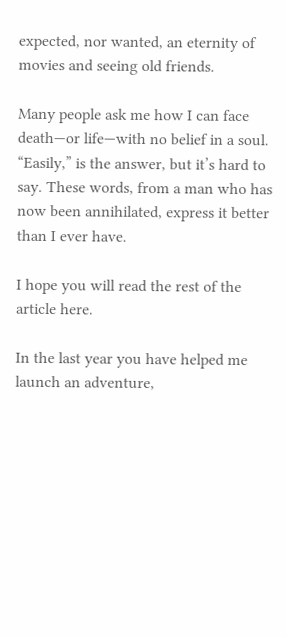expected, nor wanted, an eternity of movies and seeing old friends.

Many people ask me how I can face death—or life—with no belief in a soul. “Easily,” is the answer, but it’s hard to say. These words, from a man who has now been annihilated, express it better than I ever have.

I hope you will read the rest of the article here.

In the last year you have helped me launch an adventure,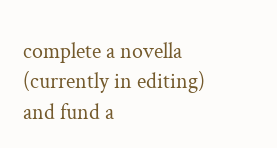complete a novella (currently in editing) and fund a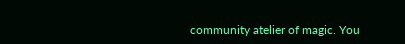community atelier of magic. You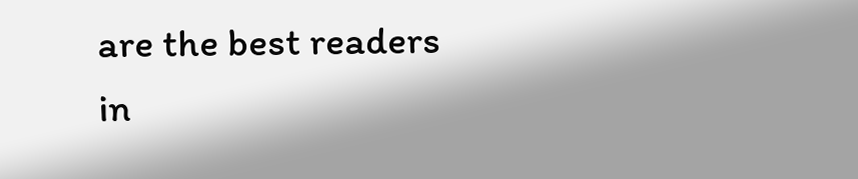are the best readers in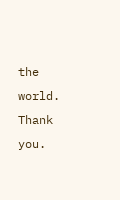the world. Thank you.